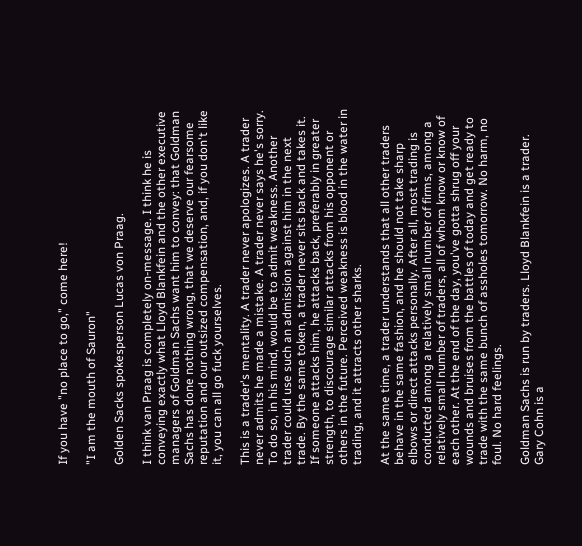If you have "no place to go," come here!

"I am the mouth of Sauron"

Golden Sacks spokesperson Lucas von Praag.

I think van Praag is completely on-message. I think he is conveying exactly what Lloyd Blankfein and the other executive managers of Goldman Sachs want him to convey: that Goldman Sachs has done nothing wrong, that we deserve our fearsome reputation and our outsized compensation, and, if you don't like it, you can all go fuck yourselves.

This is a trader's mentality. A trader never apologizes. A trader never admits he made a mistake. A trader never says he's sorry. To do so, in his mind, would be to admit weakness. Another trader could use such an admission against him in the next trade. By the same token, a trader never sits back and takes it. If someone attacks him, he attacks back, preferably in greater strength, to discourage similar attacks from his opponent or others in the future. Perceived weakness is blood in the water in trading, and it attracts other sharks.

At the same time, a trader understands that all other traders behave in the same fashion, and he should not take sharp elbows or direct attacks personally. After all, most trading is conducted among a relatively small number of firms, among a relatively small number of traders, all of whom know or know of each other. At the end of the day, you've gotta shrug off your wounds and bruises from the battles of today and get ready to trade with the same bunch of assholes tomorrow. No harm, no foul. No hard feelings.

Goldman Sachs is run by traders. Lloyd Blankfein is a trader. Gary Cohn is a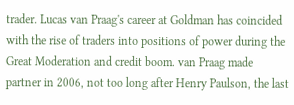trader. Lucas van Praag's career at Goldman has coincided with the rise of traders into positions of power during the Great Moderation and credit boom. van Praag made partner in 2006, not too long after Henry Paulson, the last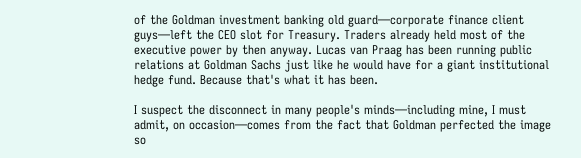of the Goldman investment banking old guard—corporate finance client guys—left the CEO slot for Treasury. Traders already held most of the executive power by then anyway. Lucas van Praag has been running public relations at Goldman Sachs just like he would have for a giant institutional hedge fund. Because that's what it has been.

I suspect the disconnect in many people's minds—including mine, I must admit, on occasion—comes from the fact that Goldman perfected the image so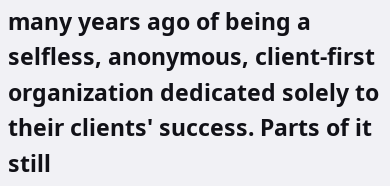many years ago of being a selfless, anonymous, client-first organization dedicated solely to their clients' success. Parts of it still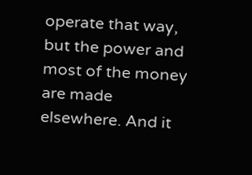operate that way, but the power and most of the money are made elsewhere. And it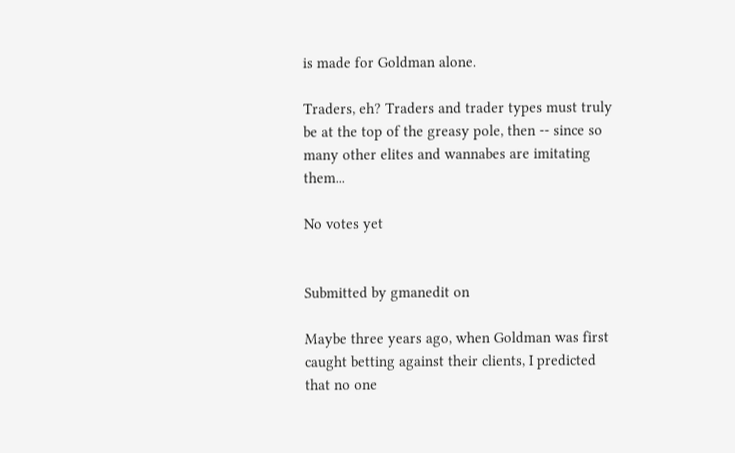is made for Goldman alone.

Traders, eh? Traders and trader types must truly be at the top of the greasy pole, then -- since so many other elites and wannabes are imitating them...

No votes yet


Submitted by gmanedit on

Maybe three years ago, when Goldman was first caught betting against their clients, I predicted that no one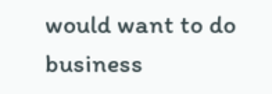would want to do business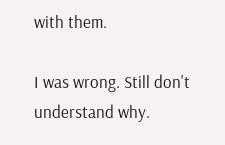with them.

I was wrong. Still don't understand why.